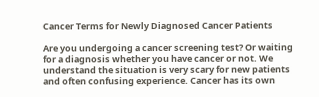Cancer Terms for Newly Diagnosed Cancer Patients

Are you undergoing a cancer screening test? Or waiting for a diagnosis whether you have cancer or not. We understand the situation is very scary for new patients and often confusing experience. Cancer has its own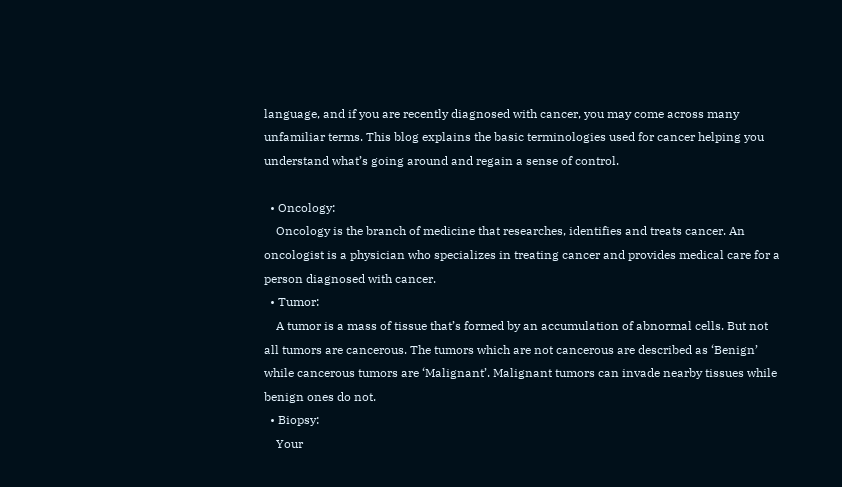language, and if you are recently diagnosed with cancer, you may come across many unfamiliar terms. This blog explains the basic terminologies used for cancer helping you understand what’s going around and regain a sense of control.

  • Oncology:
    Oncology is the branch of medicine that researches, identifies and treats cancer. An oncologist is a physician who specializes in treating cancer and provides medical care for a person diagnosed with cancer.
  • Tumor:
    A tumor is a mass of tissue that’s formed by an accumulation of abnormal cells. But not all tumors are cancerous. The tumors which are not cancerous are described as ‘Benign’ while cancerous tumors are ‘Malignant’. Malignant tumors can invade nearby tissues while benign ones do not.
  • Biopsy:
    Your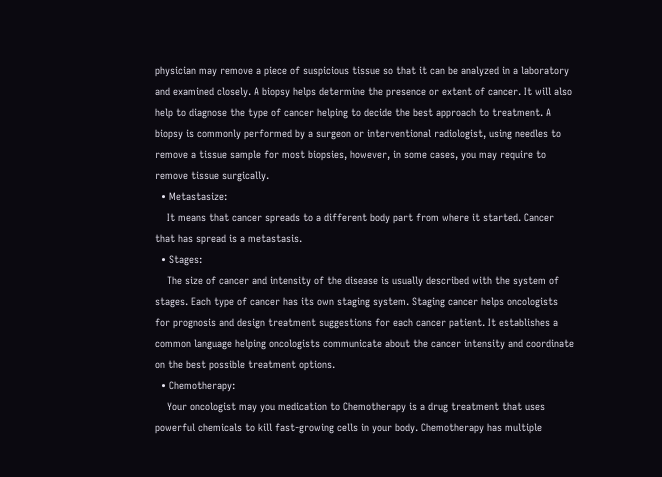physician may remove a piece of suspicious tissue so that it can be analyzed in a laboratory and examined closely. A biopsy helps determine the presence or extent of cancer. It will also help to diagnose the type of cancer helping to decide the best approach to treatment. A biopsy is commonly performed by a surgeon or interventional radiologist, using needles to remove a tissue sample for most biopsies, however, in some cases, you may require to remove tissue surgically.
  • Metastasize:
    It means that cancer spreads to a different body part from where it started. Cancer that has spread is a metastasis.
  • Stages:
    The size of cancer and intensity of the disease is usually described with the system of stages. Each type of cancer has its own staging system. Staging cancer helps oncologists for prognosis and design treatment suggestions for each cancer patient. It establishes a common language helping oncologists communicate about the cancer intensity and coordinate on the best possible treatment options.
  • Chemotherapy:
    Your oncologist may you medication to Chemotherapy is a drug treatment that uses powerful chemicals to kill fast-growing cells in your body. Chemotherapy has multiple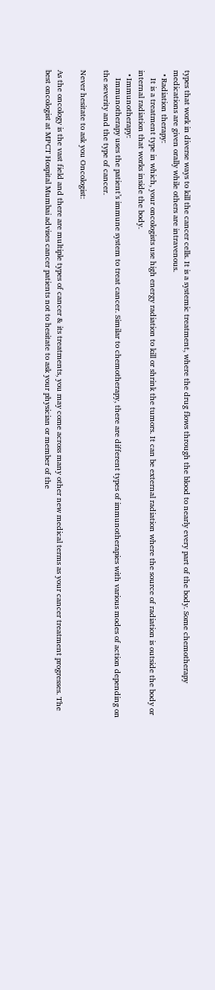types that work in diverse ways to kill the cancer cells. It is a systemic treatment, where the drug flows through the blood to nearly every part of the body. Some chemotherapy medications are given orally while others are intravenous.
  • Radiation therapy:
    It is a treatment type in which, your oncologists use high energy radiation to kill or shrink the tumors. It can be external radiation where the source of radiation is outside the body or internal radiation that works inside the body.
  • Immunotherapy:
    Immunotherapy uses the patient’s immune system to treat cancer. Similar to chemotherapy, there are different types of immunotherapies with various modes of action depending on the severity and the type of cancer.

Never hesitate to ask you Oncologist:

As the oncology is the vast field and there are multiple types of cancer & its treatments, you may come across many other new medical terms as your cancer treatment progresses. The best oncologist at MPCT Hospital Mumbai advises cancer patients not to hesitate to ask your physician or member of the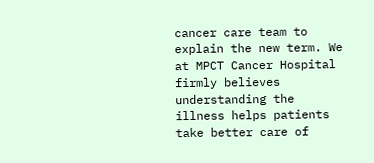cancer care team to explain the new term. We at MPCT Cancer Hospital firmly believes understanding the illness helps patients take better care of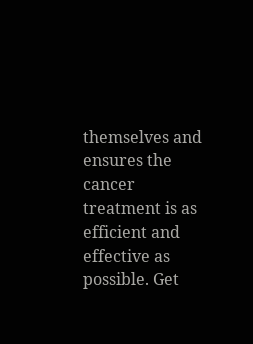themselves and ensures the cancer treatment is as efficient and effective as possible. Get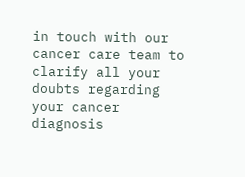in touch with our cancer care team to clarify all your doubts regarding your cancer diagnosis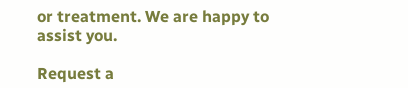or treatment. We are happy to assist you.

Request a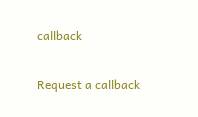callback

Request a callback